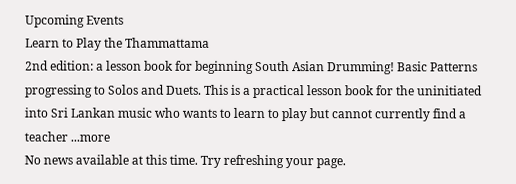Upcoming Events
Learn to Play the Thammattama
2nd edition: a lesson book for beginning South Asian Drumming! Basic Patterns progressing to Solos and Duets. This is a practical lesson book for the uninitiated into Sri Lankan music who wants to learn to play but cannot currently find a teacher ...more
No news available at this time. Try refreshing your page.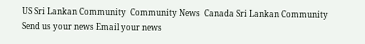US Sri Lankan Community  Community News  Canada Sri Lankan Community
Send us your news Email your news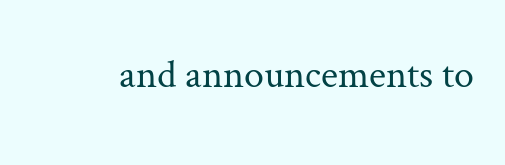and announcements to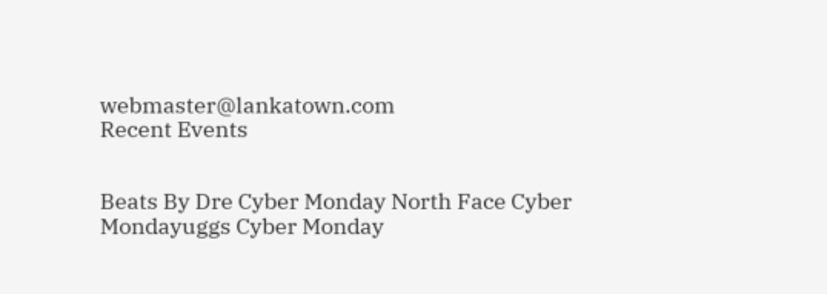webmaster@lankatown.com
Recent Events


Beats By Dre Cyber Monday North Face Cyber Mondayuggs Cyber Monday